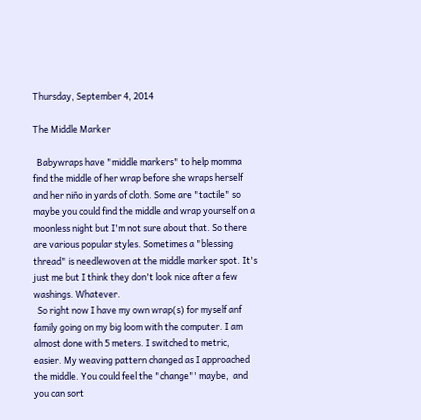Thursday, September 4, 2014

The Middle Marker

  Babywraps have "middle markers" to help momma find the middle of her wrap before she wraps herself and her niño in yards of cloth. Some are "tactile" so maybe you could find the middle and wrap yourself on a moonless night but I'm not sure about that. So there are various popular styles. Sometimes a "blessing thread" is needlewoven at the middle marker spot. It's just me but I think they don't look nice after a few washings. Whatever.
  So right now I have my own wrap(s) for myself anf family going on my big loom with the computer. I am almost done with 5 meters. I switched to metric, easier. My weaving pattern changed as I approached the middle. You could feel the "change"' maybe,  and you can sort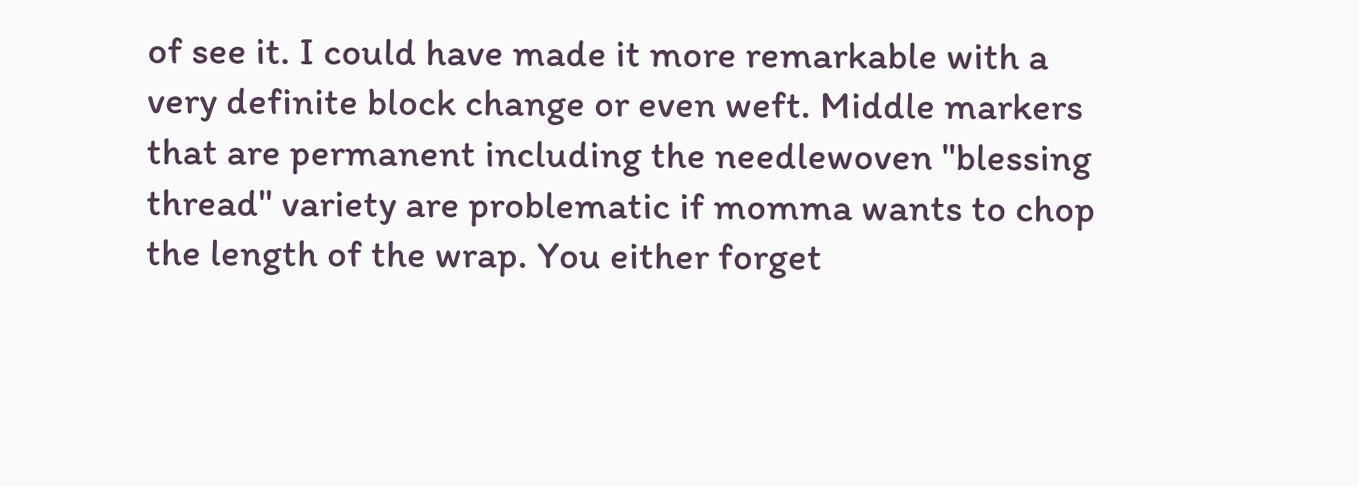of see it. I could have made it more remarkable with a very definite block change or even weft. Middle markers that are permanent including the needlewoven "blessing thread" variety are problematic if momma wants to chop the length of the wrap. You either forget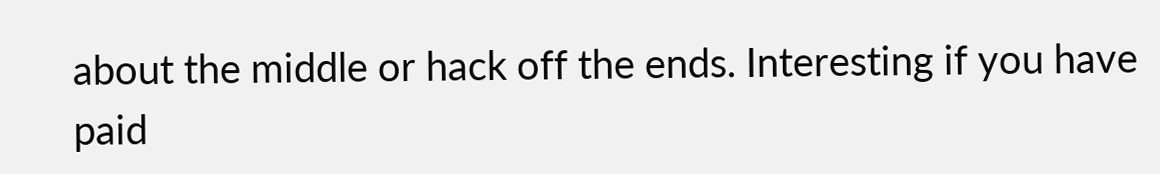about the middle or hack off the ends. Interesting if you have paid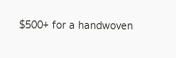$500+ for a handwoven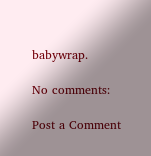babywrap.

No comments:

Post a Comment